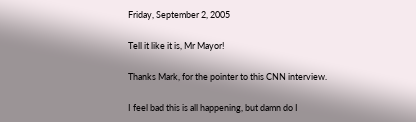Friday, September 2, 2005

Tell it like it is, Mr Mayor!

Thanks Mark, for the pointer to this CNN interview.

I feel bad this is all happening, but damn do I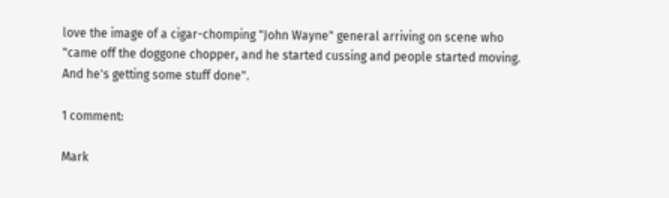love the image of a cigar-chomping "John Wayne" general arriving on scene who "came off the doggone chopper, and he started cussing and people started moving. And he's getting some stuff done".

1 comment:

Mark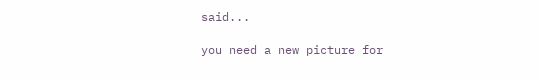said...

you need a new picture for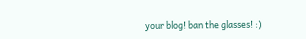your blog! ban the glasses! :)